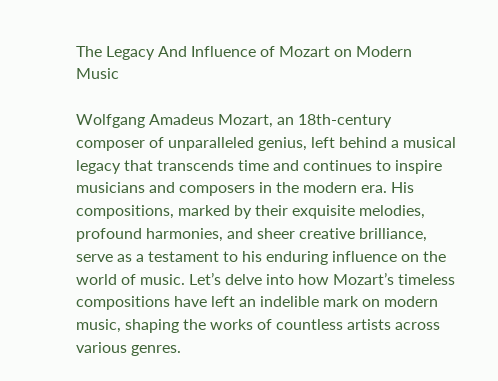The Legacy And Influence of Mozart on Modern Music

Wolfgang Amadeus Mozart, an 18th-century composer of unparalleled genius, left behind a musical legacy that transcends time and continues to inspire musicians and composers in the modern era. His compositions, marked by their exquisite melodies, profound harmonies, and sheer creative brilliance, serve as a testament to his enduring influence on the world of music. Let’s delve into how Mozart’s timeless compositions have left an indelible mark on modern music, shaping the works of countless artists across various genres.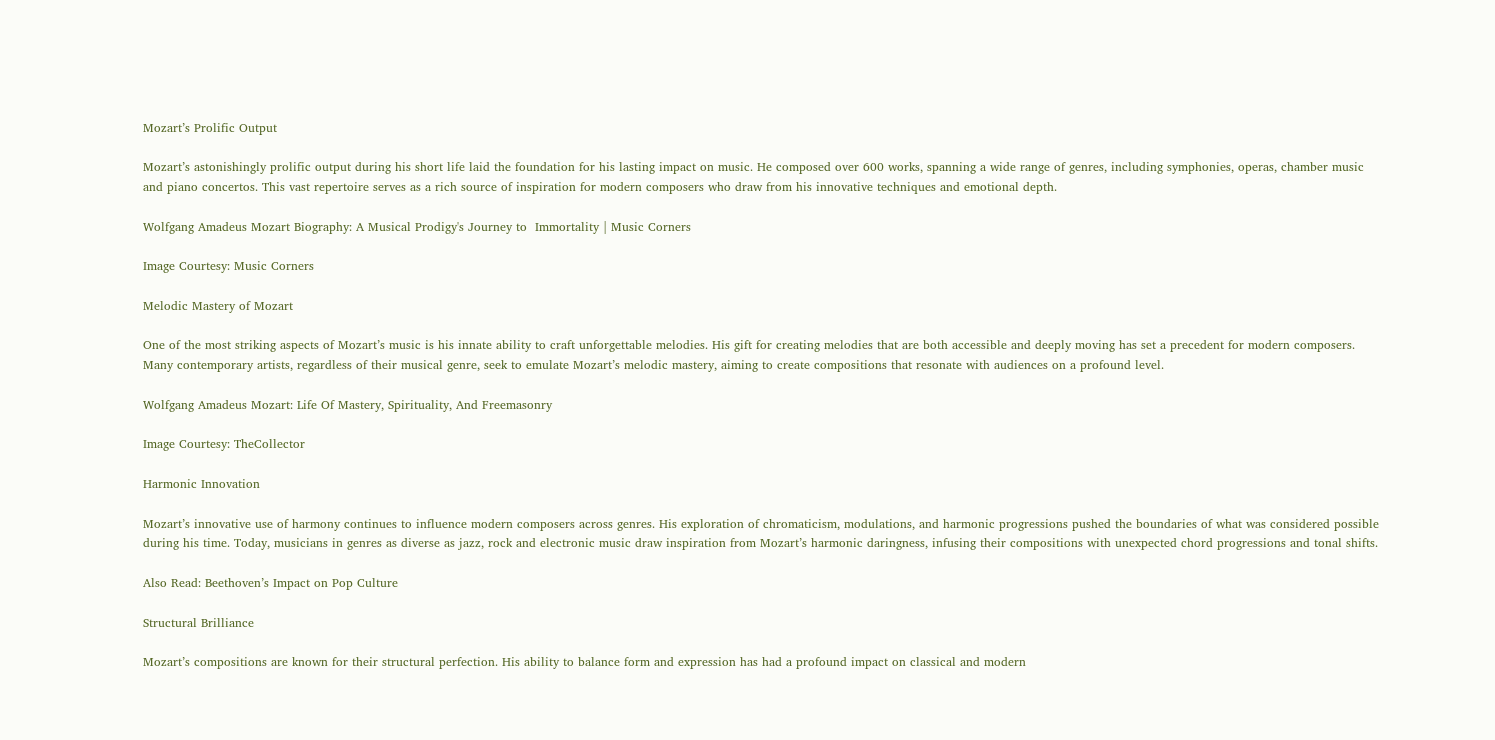Mozart’s Prolific Output

Mozart’s astonishingly prolific output during his short life laid the foundation for his lasting impact on music. He composed over 600 works, spanning a wide range of genres, including symphonies, operas, chamber music and piano concertos. This vast repertoire serves as a rich source of inspiration for modern composers who draw from his innovative techniques and emotional depth.

Wolfgang Amadeus Mozart Biography: A Musical Prodigy's Journey to  Immortality | Music Corners

Image Courtesy: Music Corners

Melodic Mastery of Mozart

One of the most striking aspects of Mozart’s music is his innate ability to craft unforgettable melodies. His gift for creating melodies that are both accessible and deeply moving has set a precedent for modern composers. Many contemporary artists, regardless of their musical genre, seek to emulate Mozart’s melodic mastery, aiming to create compositions that resonate with audiences on a profound level.

Wolfgang Amadeus Mozart: Life Of Mastery, Spirituality, And Freemasonry

Image Courtesy: TheCollector

Harmonic Innovation

Mozart’s innovative use of harmony continues to influence modern composers across genres. His exploration of chromaticism, modulations, and harmonic progressions pushed the boundaries of what was considered possible during his time. Today, musicians in genres as diverse as jazz, rock and electronic music draw inspiration from Mozart’s harmonic daringness, infusing their compositions with unexpected chord progressions and tonal shifts.

Also Read: Beethoven’s Impact on Pop Culture

Structural Brilliance

Mozart’s compositions are known for their structural perfection. His ability to balance form and expression has had a profound impact on classical and modern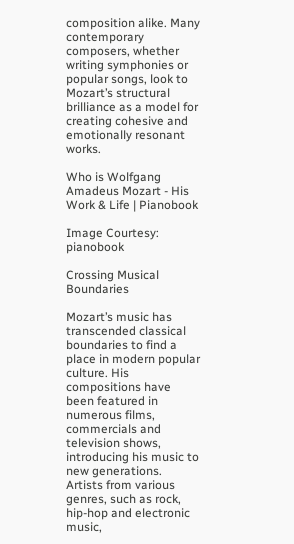composition alike. Many contemporary composers, whether writing symphonies or popular songs, look to Mozart’s structural brilliance as a model for creating cohesive and emotionally resonant works.

Who is Wolfgang Amadeus Mozart - His Work & Life | Pianobook

Image Courtesy: pianobook

Crossing Musical Boundaries

Mozart’s music has transcended classical boundaries to find a place in modern popular culture. His compositions have been featured in numerous films, commercials and television shows, introducing his music to new generations. Artists from various genres, such as rock, hip-hop and electronic music,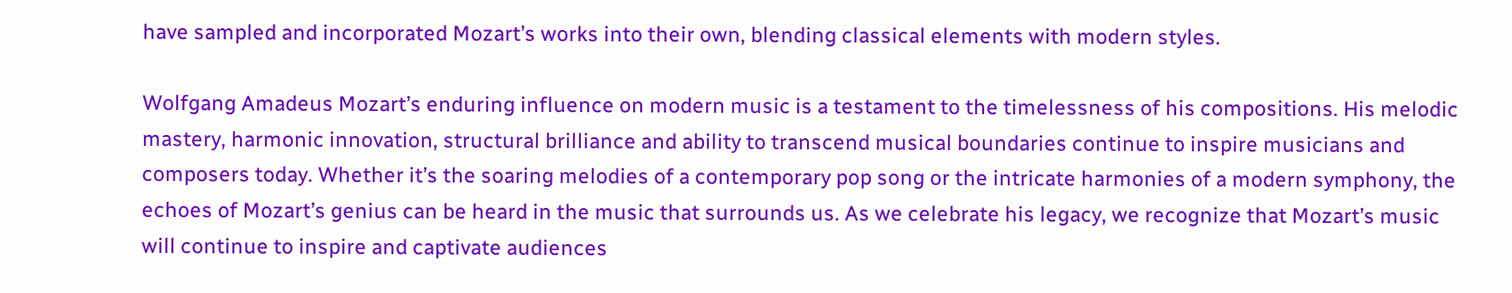have sampled and incorporated Mozart’s works into their own, blending classical elements with modern styles.

Wolfgang Amadeus Mozart’s enduring influence on modern music is a testament to the timelessness of his compositions. His melodic mastery, harmonic innovation, structural brilliance and ability to transcend musical boundaries continue to inspire musicians and composers today. Whether it’s the soaring melodies of a contemporary pop song or the intricate harmonies of a modern symphony, the echoes of Mozart’s genius can be heard in the music that surrounds us. As we celebrate his legacy, we recognize that Mozart’s music will continue to inspire and captivate audiences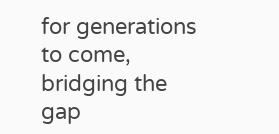for generations to come, bridging the gap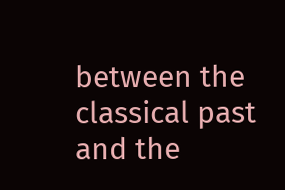between the classical past and the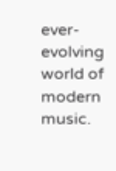ever-evolving world of modern music.